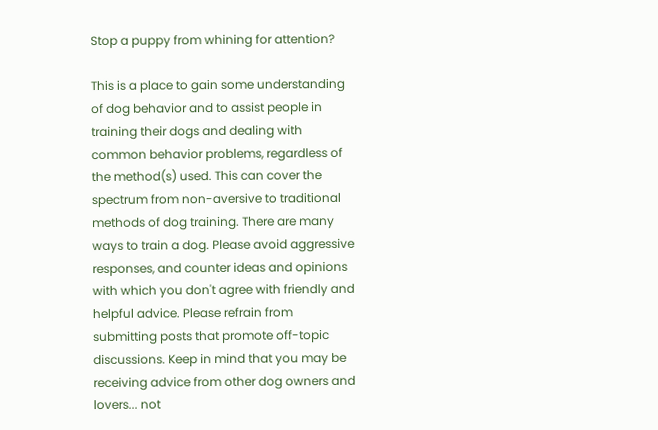Stop a puppy from whining for attention?

This is a place to gain some understanding of dog behavior and to assist people in training their dogs and dealing with common behavior problems, regardless of the method(s) used. This can cover the spectrum from non-aversive to traditional methods of dog training. There are many ways to train a dog. Please avoid aggressive responses, and counter ideas and opinions with which you don't agree with friendly and helpful advice. Please refrain from submitting posts that promote off-topic discussions. Keep in mind that you may be receiving advice from other dog owners and lovers... not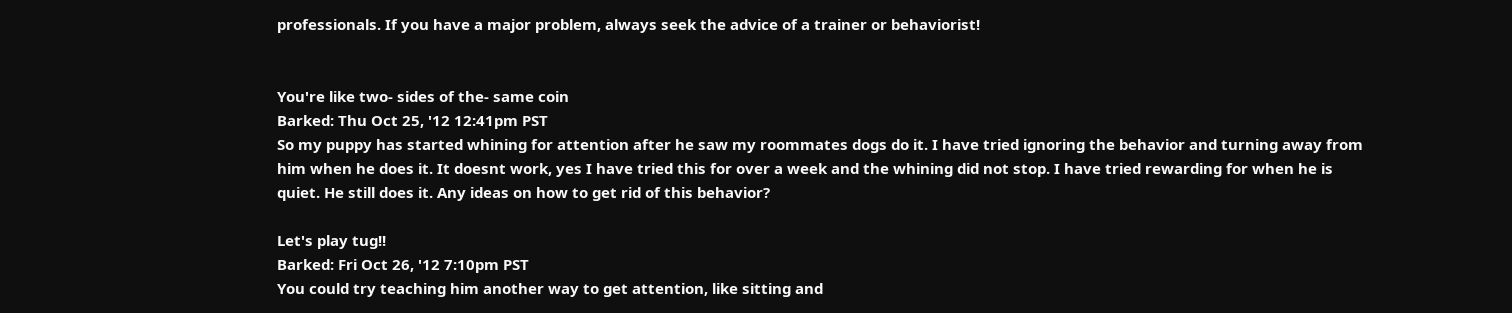professionals. If you have a major problem, always seek the advice of a trainer or behaviorist!


You're like two- sides of the- same coin
Barked: Thu Oct 25, '12 12:41pm PST
So my puppy has started whining for attention after he saw my roommates dogs do it. I have tried ignoring the behavior and turning away from him when he does it. It doesnt work, yes I have tried this for over a week and the whining did not stop. I have tried rewarding for when he is quiet. He still does it. Any ideas on how to get rid of this behavior?

Let's play tug!!
Barked: Fri Oct 26, '12 7:10pm PST
You could try teaching him another way to get attention, like sitting and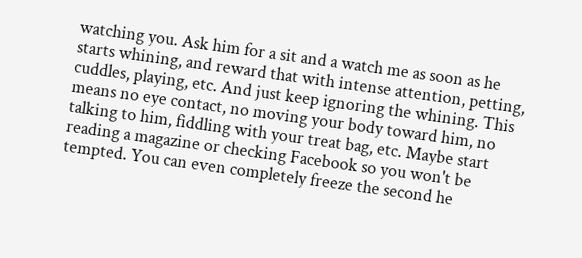watching you. Ask him for a sit and a watch me as soon as he starts whining, and reward that with intense attention, petting, cuddles, playing, etc. And just keep ignoring the whining. This means no eye contact, no moving your body toward him, no talking to him, fiddling with your treat bag, etc. Maybe start reading a magazine or checking Facebook so you won't be tempted. You can even completely freeze the second he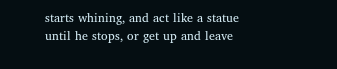starts whining, and act like a statue until he stops, or get up and leave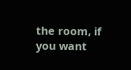the room, if you want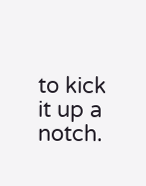to kick it up a notch.